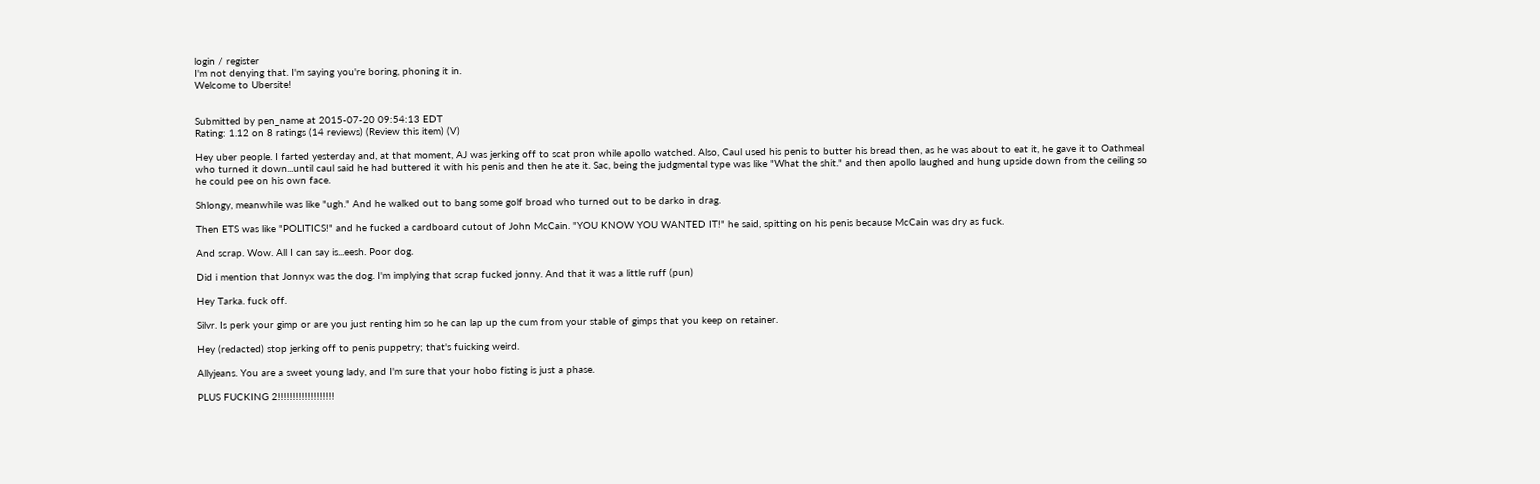login / register
I'm not denying that. I'm saying you're boring, phoning it in.
Welcome to Ubersite!


Submitted by pen_name at 2015-07-20 09:54:13 EDT
Rating: 1.12 on 8 ratings (14 reviews) (Review this item) (V)

Hey uber people. I farted yesterday and, at that moment, AJ was jerking off to scat pron while apollo watched. Also, Caul used his penis to butter his bread then, as he was about to eat it, he gave it to Oathmeal who turned it down...until caul said he had buttered it with his penis and then he ate it. Sac, being the judgmental type was like "What the shit." and then apollo laughed and hung upside down from the ceiling so he could pee on his own face.

Shlongy, meanwhile was like "ugh." And he walked out to bang some golf broad who turned out to be darko in drag.

Then ETS was like "POLITICS!" and he fucked a cardboard cutout of John McCain. "YOU KNOW YOU WANTED IT!" he said, spitting on his penis because McCain was dry as fuck.

And scrap. Wow. All I can say is...eesh. Poor dog.

Did i mention that Jonnyx was the dog. I'm implying that scrap fucked jonny. And that it was a little ruff (pun)

Hey Tarka. fuck off.

Silvr. Is perk your gimp or are you just renting him so he can lap up the cum from your stable of gimps that you keep on retainer.

Hey (redacted) stop jerking off to penis puppetry; that's fuicking weird.

Allyjeans. You are a sweet young lady, and I'm sure that your hobo fisting is just a phase.

PLUS FUCKING 2!!!!!!!!!!!!!!!!!!!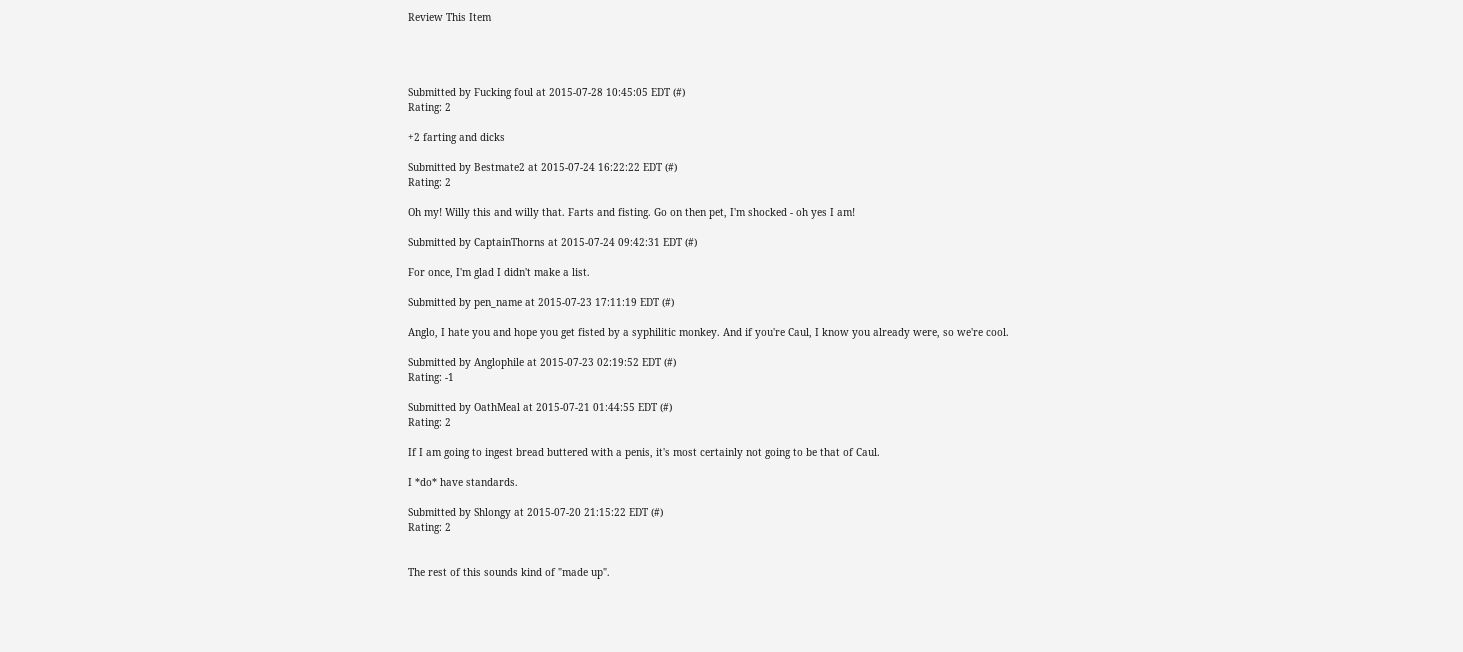Review This Item




Submitted by Fucking foul at 2015-07-28 10:45:05 EDT (#)
Rating: 2

+2 farting and dicks

Submitted by Bestmate2 at 2015-07-24 16:22:22 EDT (#)
Rating: 2

Oh my! Willy this and willy that. Farts and fisting. Go on then pet, I'm shocked - oh yes I am!

Submitted by CaptainThorns at 2015-07-24 09:42:31 EDT (#)

For once, I'm glad I didn't make a list.

Submitted by pen_name at 2015-07-23 17:11:19 EDT (#)

Anglo, I hate you and hope you get fisted by a syphilitic monkey. And if you're Caul, I know you already were, so we're cool.

Submitted by Anglophile at 2015-07-23 02:19:52 EDT (#)
Rating: -1

Submitted by OathMeal at 2015-07-21 01:44:55 EDT (#)
Rating: 2

If I am going to ingest bread buttered with a penis, it's most certainly not going to be that of Caul.

I *do* have standards.

Submitted by Shlongy at 2015-07-20 21:15:22 EDT (#)
Rating: 2


The rest of this sounds kind of "made up".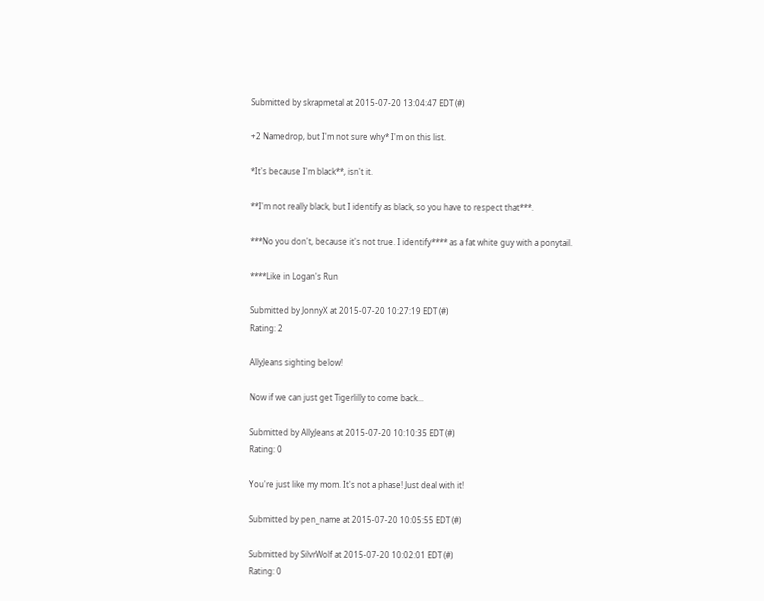Submitted by skrapmetal at 2015-07-20 13:04:47 EDT (#)

+2 Namedrop, but I'm not sure why* I'm on this list.

*It's because I'm black**, isn't it.

**I'm not really black, but I identify as black, so you have to respect that***.

***No you don't, because it's not true. I identify**** as a fat white guy with a ponytail.

****Like in Logan's Run

Submitted by JonnyX at 2015-07-20 10:27:19 EDT (#)
Rating: 2

AllyJeans sighting below!

Now if we can just get Tigerlilly to come back...

Submitted by AllyJeans at 2015-07-20 10:10:35 EDT (#)
Rating: 0

You're just like my mom. It's not a phase! Just deal with it!

Submitted by pen_name at 2015-07-20 10:05:55 EDT (#)

Submitted by SilvrWolf at 2015-07-20 10:02:01 EDT (#)
Rating: 0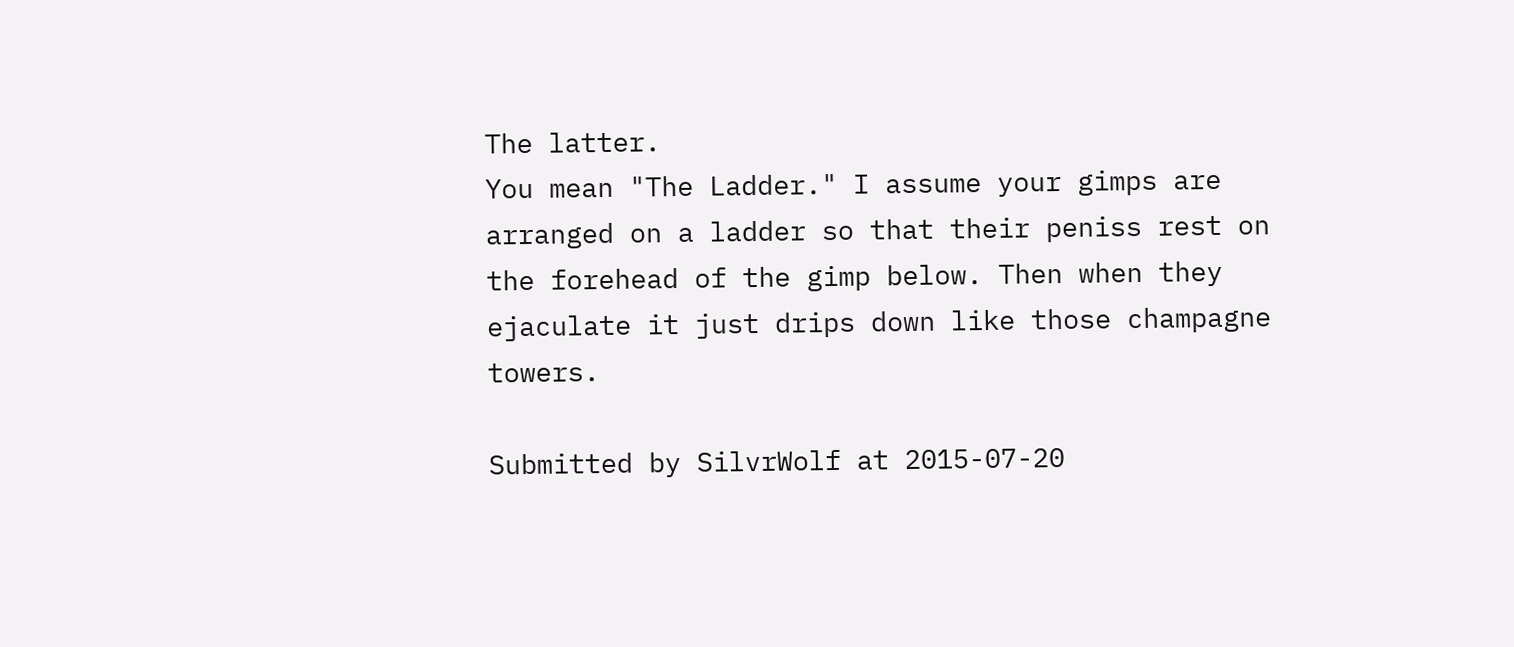The latter.
You mean "The Ladder." I assume your gimps are arranged on a ladder so that their peniss rest on the forehead of the gimp below. Then when they ejaculate it just drips down like those champagne towers.

Submitted by SilvrWolf at 2015-07-20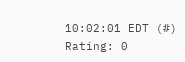10:02:01 EDT (#)
Rating: 0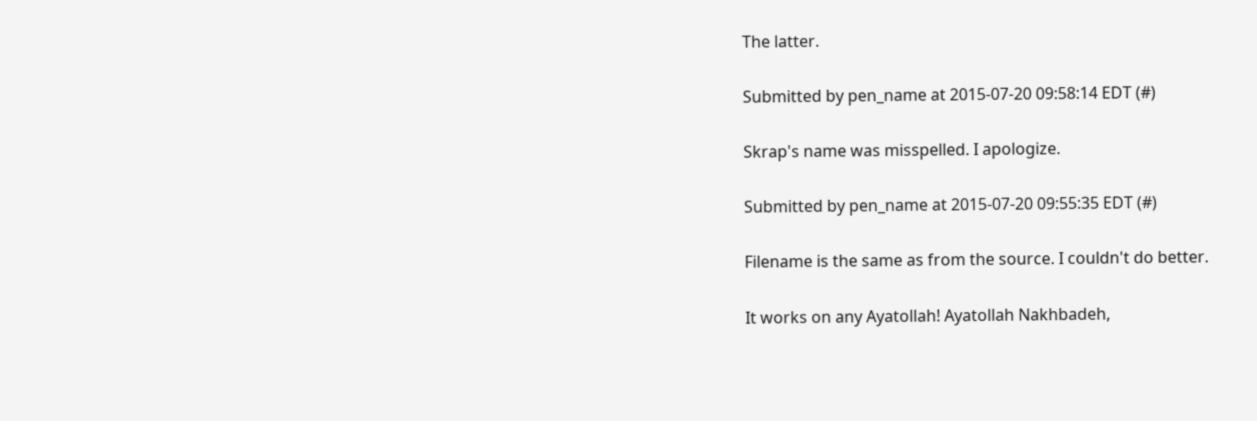The latter.

Submitted by pen_name at 2015-07-20 09:58:14 EDT (#)

Skrap's name was misspelled. I apologize.

Submitted by pen_name at 2015-07-20 09:55:35 EDT (#)

Filename is the same as from the source. I couldn't do better.

It works on any Ayatollah! Ayatollah Nakhbadeh,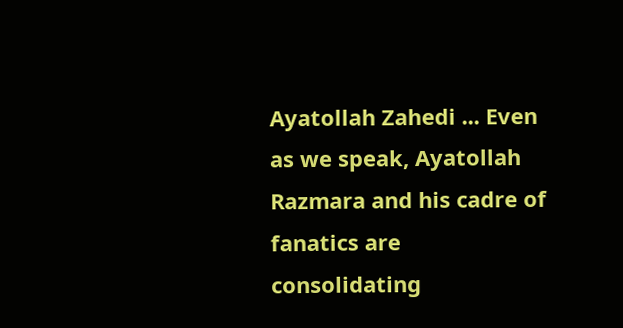Ayatollah Zahedi ... Even
as we speak, Ayatollah Razmara and his cadre of fanatics are consolidating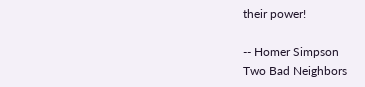their power!

-- Homer Simpson
Two Bad Neighbors